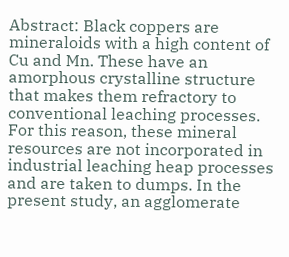Abstract: Black coppers are mineraloids with a high content of Cu and Mn. These have an amorphous crystalline structure that makes them refractory to conventional leaching processes. For this reason, these mineral resources are not incorporated in industrial leaching heap processes and are taken to dumps. In the present study, an agglomerate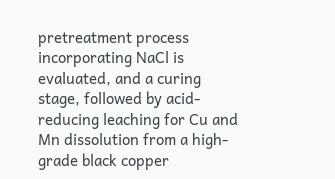pretreatment process incorporating NaCl is evaluated, and a curing stage, followed by acid-reducing leaching for Cu and Mn dissolution from a high-grade black copper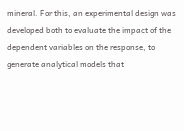mineral. For this, an experimental design was developed both to evaluate the impact of the dependent variables on the response, to generate analytical models that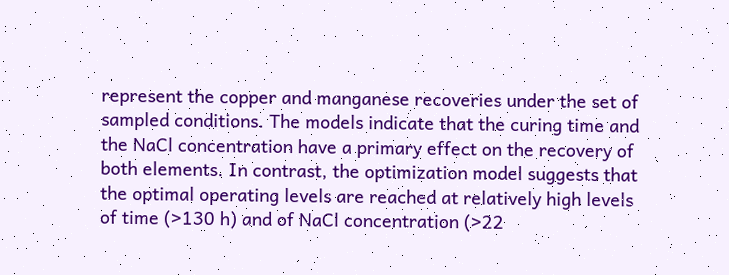represent the copper and manganese recoveries under the set of sampled conditions. The models indicate that the curing time and the NaCl concentration have a primary effect on the recovery of both elements. In contrast, the optimization model suggests that the optimal operating levels are reached at relatively high levels of time (>130 h) and of NaCl concentration (>22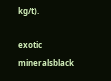kg/t).

exotic mineralsblack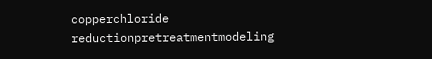copperchloride reductionpretreatmentmodeling